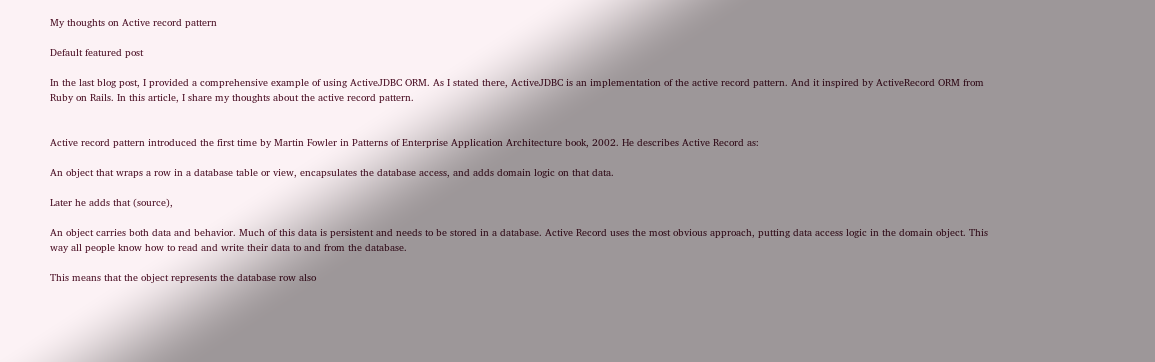My thoughts on Active record pattern

Default featured post

In the last blog post, I provided a comprehensive example of using ActiveJDBC ORM. As I stated there, ActiveJDBC is an implementation of the active record pattern. And it inspired by ActiveRecord ORM from Ruby on Rails. In this article, I share my thoughts about the active record pattern.


Active record pattern introduced the first time by Martin Fowler in Patterns of Enterprise Application Architecture book, 2002. He describes Active Record as:

An object that wraps a row in a database table or view, encapsulates the database access, and adds domain logic on that data.

Later he adds that (source),

An object carries both data and behavior. Much of this data is persistent and needs to be stored in a database. Active Record uses the most obvious approach, putting data access logic in the domain object. This way all people know how to read and write their data to and from the database.

This means that the object represents the database row also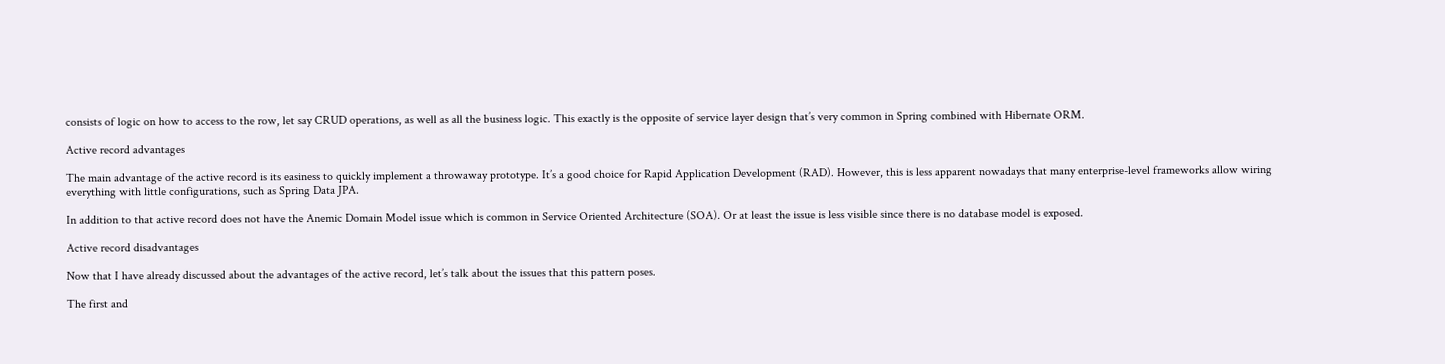consists of logic on how to access to the row, let say CRUD operations, as well as all the business logic. This exactly is the opposite of service layer design that’s very common in Spring combined with Hibernate ORM.

Active record advantages

The main advantage of the active record is its easiness to quickly implement a throwaway prototype. It’s a good choice for Rapid Application Development (RAD). However, this is less apparent nowadays that many enterprise-level frameworks allow wiring everything with little configurations, such as Spring Data JPA.

In addition to that active record does not have the Anemic Domain Model issue which is common in Service Oriented Architecture (SOA). Or at least the issue is less visible since there is no database model is exposed.

Active record disadvantages

Now that I have already discussed about the advantages of the active record, let’s talk about the issues that this pattern poses.

The first and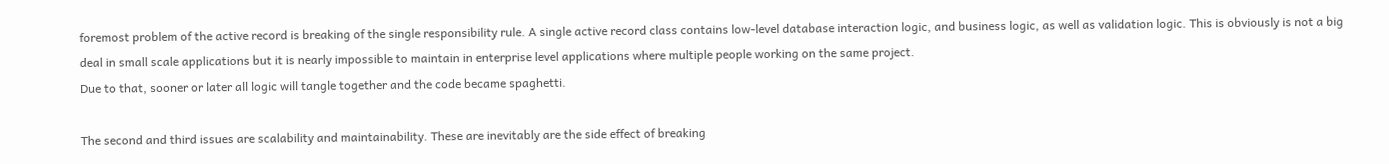foremost problem of the active record is breaking of the single responsibility rule. A single active record class contains low-level database interaction logic, and business logic, as well as validation logic. This is obviously is not a big deal in small scale applications but it is nearly impossible to maintain in enterprise level applications where multiple people working on the same project.
Due to that, sooner or later all logic will tangle together and the code became spaghetti.

The second and third issues are scalability and maintainability. These are inevitably are the side effect of breaking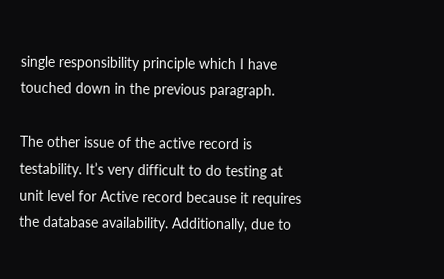single responsibility principle which I have touched down in the previous paragraph.

The other issue of the active record is testability. It’s very difficult to do testing at unit level for Active record because it requires the database availability. Additionally, due to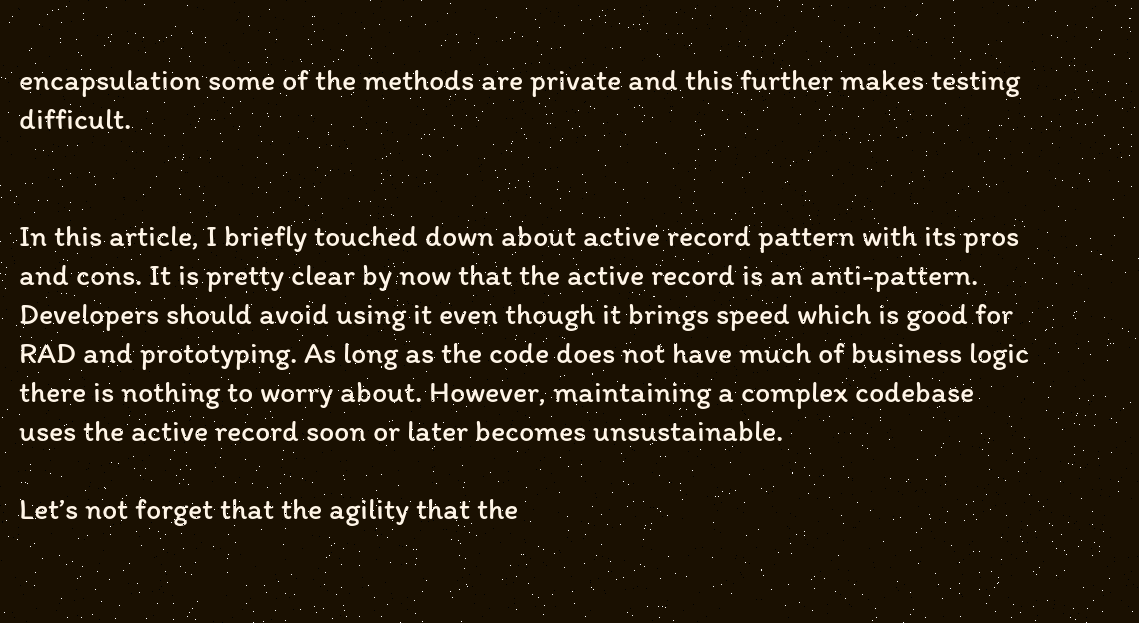encapsulation some of the methods are private and this further makes testing difficult.


In this article, I briefly touched down about active record pattern with its pros and cons. It is pretty clear by now that the active record is an anti-pattern. Developers should avoid using it even though it brings speed which is good for RAD and prototyping. As long as the code does not have much of business logic there is nothing to worry about. However, maintaining a complex codebase uses the active record soon or later becomes unsustainable.

Let’s not forget that the agility that the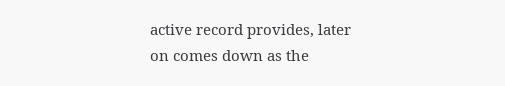active record provides, later on comes down as the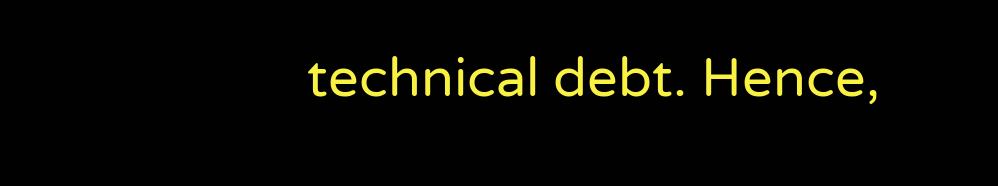technical debt. Hence,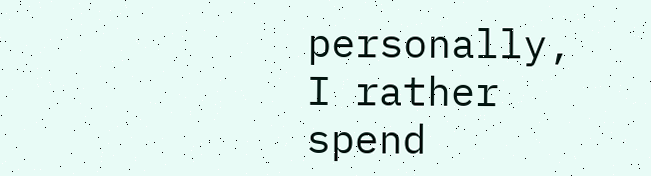personally, I rather spend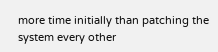more time initially than patching the system every other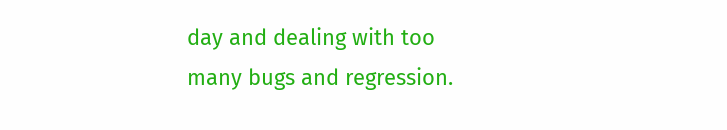day and dealing with too many bugs and regression.